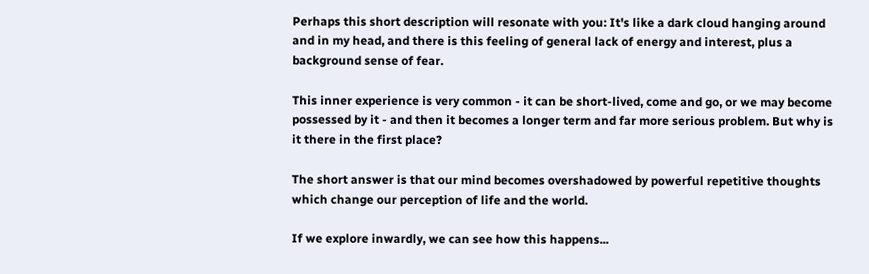Perhaps this short description will resonate with you: It's like a dark cloud hanging around and in my head, and there is this feeling of general lack of energy and interest, plus a background sense of fear.

This inner experience is very common - it can be short-lived, come and go, or we may become possessed by it - and then it becomes a longer term and far more serious problem. But why is it there in the first place?

The short answer is that our mind becomes overshadowed by powerful repetitive thoughts which change our perception of life and the world.

If we explore inwardly, we can see how this happens...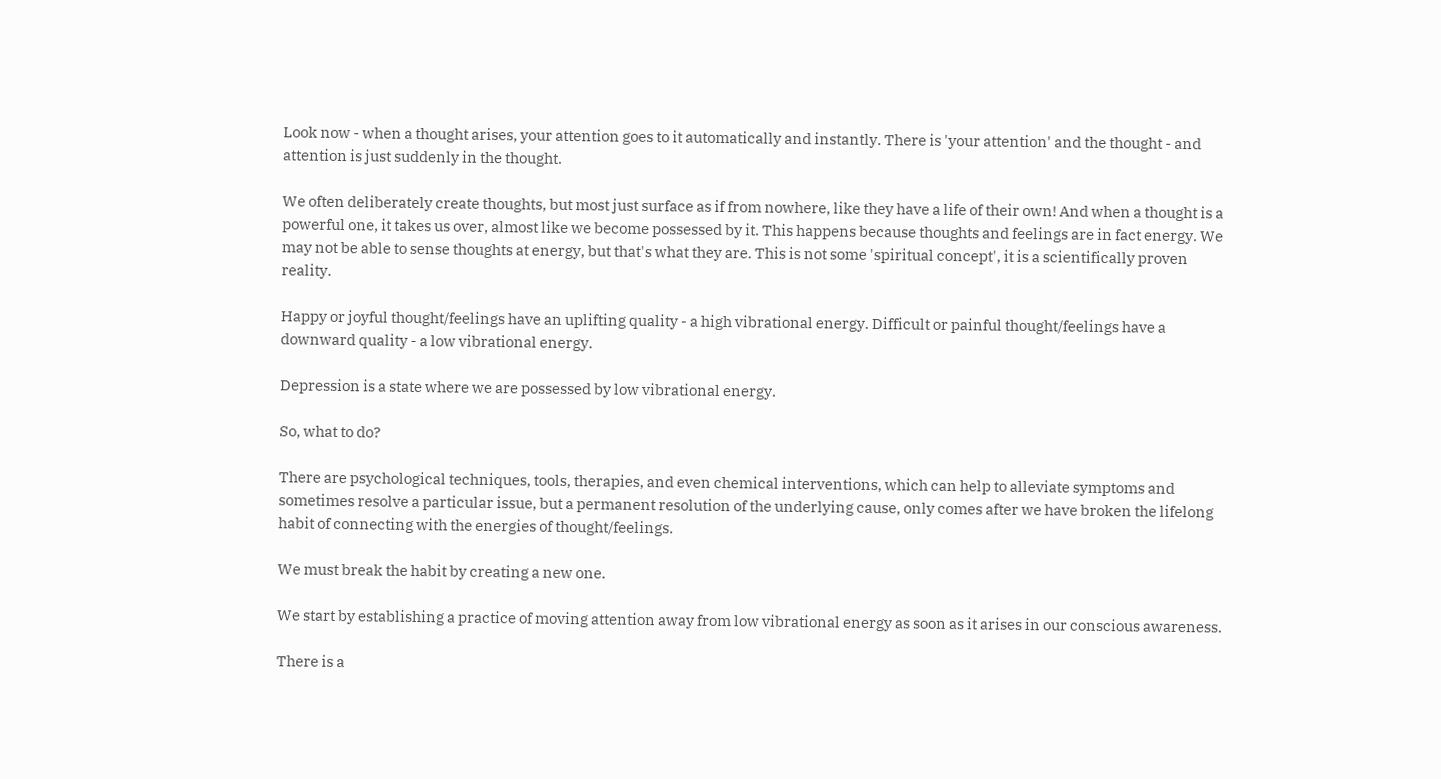Look now - when a thought arises, your attention goes to it automatically and instantly. There is 'your attention' and the thought - and attention is just suddenly in the thought.

We often deliberately create thoughts, but most just surface as if from nowhere, like they have a life of their own! And when a thought is a powerful one, it takes us over, almost like we become possessed by it. This happens because thoughts and feelings are in fact energy. We may not be able to sense thoughts at energy, but that's what they are. This is not some 'spiritual concept', it is a scientifically proven reality.

Happy or joyful thought/feelings have an uplifting quality - a high vibrational energy. Difficult or painful thought/feelings have a downward quality - a low vibrational energy.

Depression is a state where we are possessed by low vibrational energy.

So, what to do?

There are psychological techniques, tools, therapies, and even chemical interventions, which can help to alleviate symptoms and sometimes resolve a particular issue, but a permanent resolution of the underlying cause, only comes after we have broken the lifelong habit of connecting with the energies of thought/feelings.

We must break the habit by creating a new one.

We start by establishing a practice of moving attention away from low vibrational energy as soon as it arises in our conscious awareness.

There is a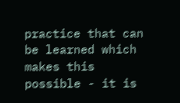practice that can be learned which makes this possible - it is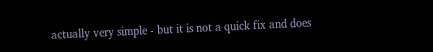actually very simple - but it is not a quick fix and does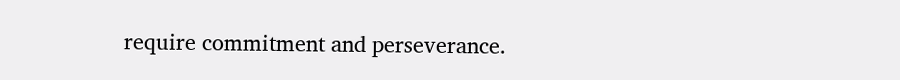require commitment and perseverance.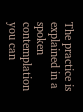The practice is explained in a spoken contemplation you can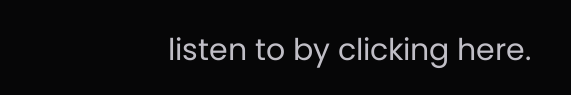listen to by clicking here.